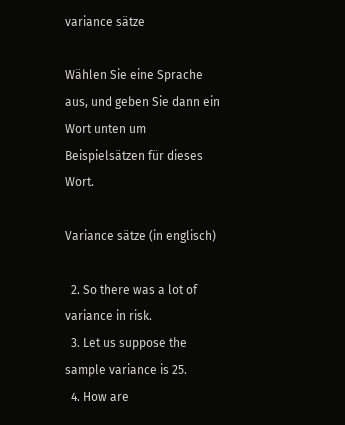variance sätze

Wählen Sie eine Sprache aus, und geben Sie dann ein Wort unten um Beispielsätzen für dieses Wort.

Variance sätze (in englisch)

  2. So there was a lot of variance in risk.
  3. Let us suppose the sample variance is 25.
  4. How are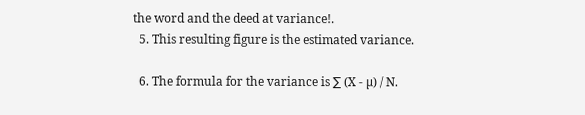the word and the deed at variance!.
  5. This resulting figure is the estimated variance.

  6. The formula for the variance is ∑ (X - µ) / N.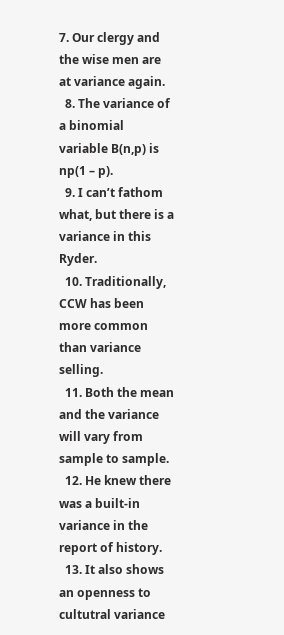7. Our clergy and the wise men are at variance again.
  8. The variance of a binomial variable B(n,p) is np(1 – p).
  9. I can’t fathom what, but there is a variance in this Ryder.
  10. Traditionally, CCW has been more common than variance selling.
  11. Both the mean and the variance will vary from sample to sample.
  12. He knew there was a built-in variance in the report of history.
  13. It also shows an openness to cultutral variance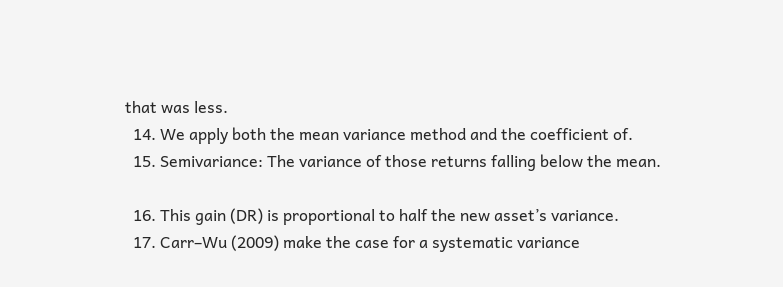that was less.
  14. We apply both the mean variance method and the coefficient of.
  15. Semivariance: The variance of those returns falling below the mean.

  16. This gain (DR) is proportional to half the new asset’s variance.
  17. Carr–Wu (2009) make the case for a systematic variance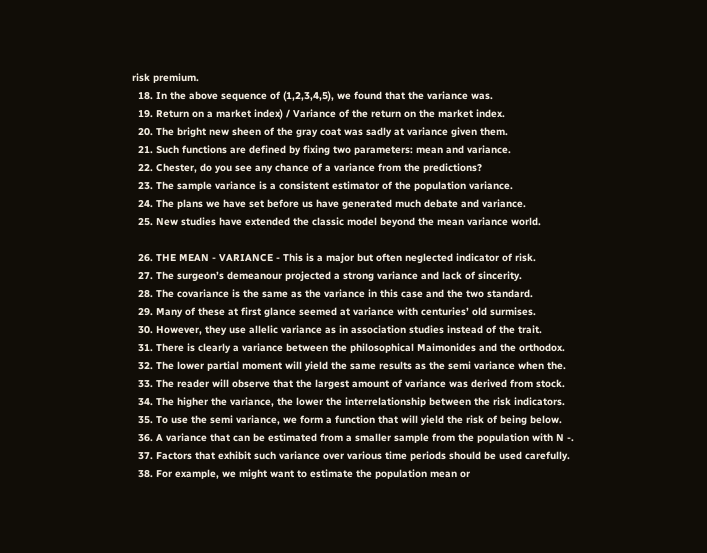risk premium.
  18. In the above sequence of (1,2,3,4,5), we found that the variance was.
  19. Return on a market index) / Variance of the return on the market index.
  20. The bright new sheen of the gray coat was sadly at variance given them.
  21. Such functions are defined by fixing two parameters: mean and variance.
  22. Chester, do you see any chance of a variance from the predictions?
  23. The sample variance is a consistent estimator of the population variance.
  24. The plans we have set before us have generated much debate and variance.
  25. New studies have extended the classic model beyond the mean variance world.

  26. THE MEAN - VARIANCE - This is a major but often neglected indicator of risk.
  27. The surgeon’s demeanour projected a strong variance and lack of sincerity.
  28. The covariance is the same as the variance in this case and the two standard.
  29. Many of these at first glance seemed at variance with centuries’ old surmises.
  30. However, they use allelic variance as in association studies instead of the trait.
  31. There is clearly a variance between the philosophical Maimonides and the orthodox.
  32. The lower partial moment will yield the same results as the semi variance when the.
  33. The reader will observe that the largest amount of variance was derived from stock.
  34. The higher the variance, the lower the interrelationship between the risk indicators.
  35. To use the semi variance, we form a function that will yield the risk of being below.
  36. A variance that can be estimated from a smaller sample from the population with N -.
  37. Factors that exhibit such variance over various time periods should be used carefully.
  38. For example, we might want to estimate the population mean or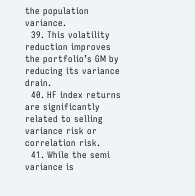the population variance.
  39. This volatility reduction improves the portfolio’s GM by reducing its variance drain.
  40. HF index returns are significantly related to selling variance risk or correlation risk.
  41. While the semi variance is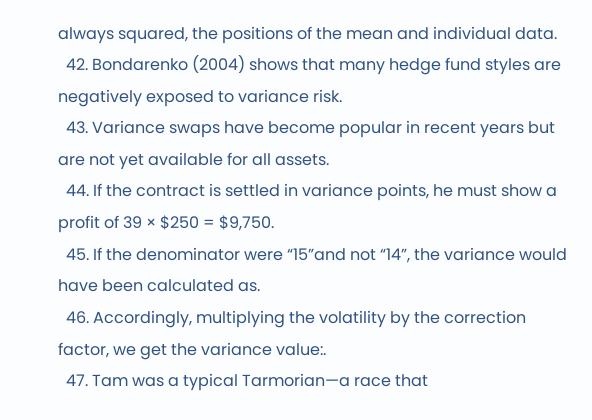always squared, the positions of the mean and individual data.
  42. Bondarenko (2004) shows that many hedge fund styles are negatively exposed to variance risk.
  43. Variance swaps have become popular in recent years but are not yet available for all assets.
  44. If the contract is settled in variance points, he must show a profit of 39 × $250 = $9,750.
  45. If the denominator were “15”and not “14”, the variance would have been calculated as.
  46. Accordingly, multiplying the volatility by the correction factor, we get the variance value:.
  47. Tam was a typical Tarmorian—a race that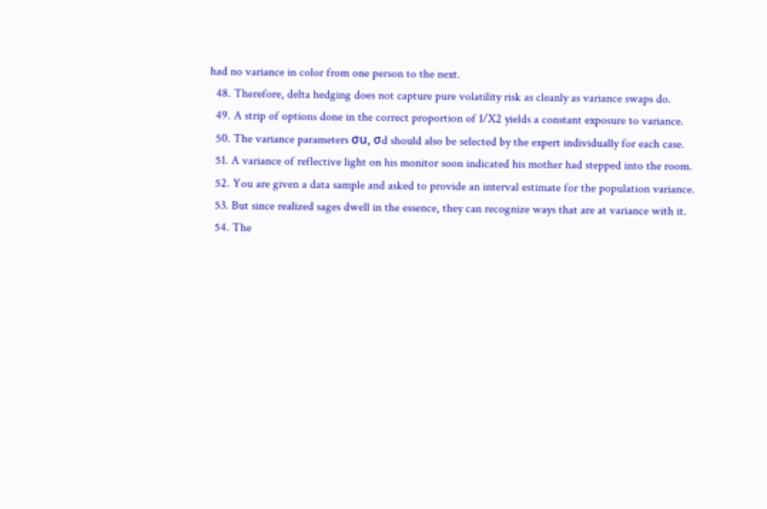had no variance in color from one person to the next.
  48. Therefore, delta hedging does not capture pure volatility risk as cleanly as variance swaps do.
  49. A strip of options done in the correct proportion of 1/X2 yields a constant exposure to variance.
  50. The variance parameters σu, σd should also be selected by the expert individually for each case.
  51. A variance of reflective light on his monitor soon indicated his mother had stepped into the room.
  52. You are given a data sample and asked to provide an interval estimate for the population variance.
  53. But since realized sages dwell in the essence, they can recognize ways that are at variance with it.
  54. The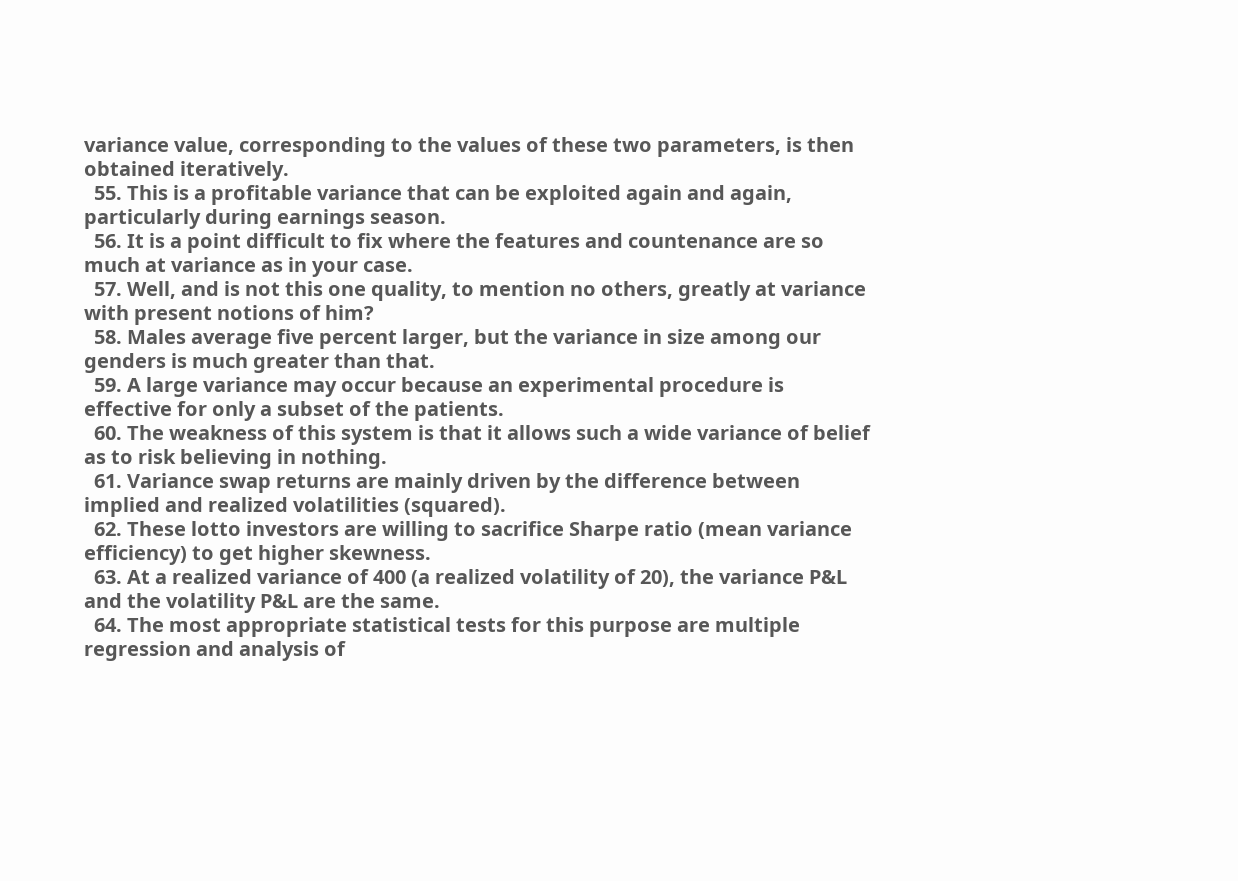variance value, corresponding to the values of these two parameters, is then obtained iteratively.
  55. This is a profitable variance that can be exploited again and again, particularly during earnings season.
  56. It is a point difficult to fix where the features and countenance are so much at variance as in your case.
  57. Well, and is not this one quality, to mention no others, greatly at variance with present notions of him?
  58. Males average five percent larger, but the variance in size among our genders is much greater than that.
  59. A large variance may occur because an experimental procedure is effective for only a subset of the patients.
  60. The weakness of this system is that it allows such a wide variance of belief as to risk believing in nothing.
  61. Variance swap returns are mainly driven by the difference between implied and realized volatilities (squared).
  62. These lotto investors are willing to sacrifice Sharpe ratio (mean variance efficiency) to get higher skewness.
  63. At a realized variance of 400 (a realized volatility of 20), the variance P&L and the volatility P&L are the same.
  64. The most appropriate statistical tests for this purpose are multiple regression and analysis of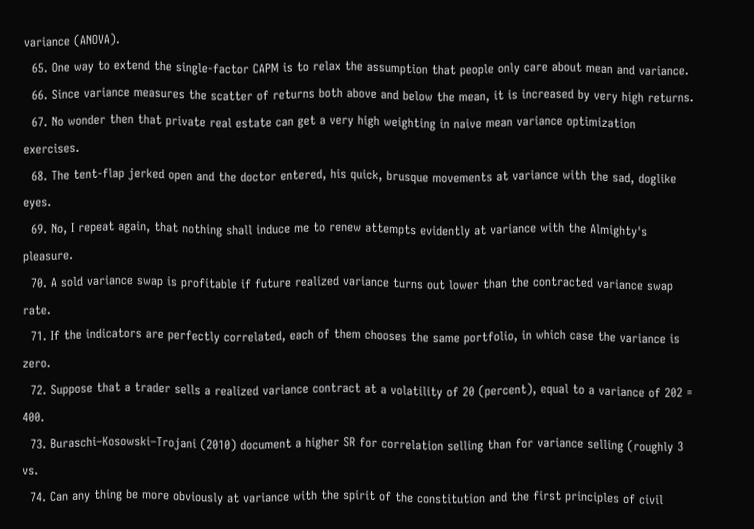variance (ANOVA).
  65. One way to extend the single-factor CAPM is to relax the assumption that people only care about mean and variance.
  66. Since variance measures the scatter of returns both above and below the mean, it is increased by very high returns.
  67. No wonder then that private real estate can get a very high weighting in naive mean variance optimization exercises.
  68. The tent-flap jerked open and the doctor entered, his quick, brusque movements at variance with the sad, doglike eyes.
  69. No, I repeat again, that nothing shall induce me to renew attempts evidently at variance with the Almighty's pleasure.
  70. A sold variance swap is profitable if future realized variance turns out lower than the contracted variance swap rate.
  71. If the indicators are perfectly correlated, each of them chooses the same portfolio, in which case the variance is zero.
  72. Suppose that a trader sells a realized variance contract at a volatility of 20 (percent), equal to a variance of 202 = 400.
  73. Buraschi–Kosowski–Trojani (2010) document a higher SR for correlation selling than for variance selling (roughly 3 vs.
  74. Can any thing be more obviously at variance with the spirit of the constitution and the first principles of civil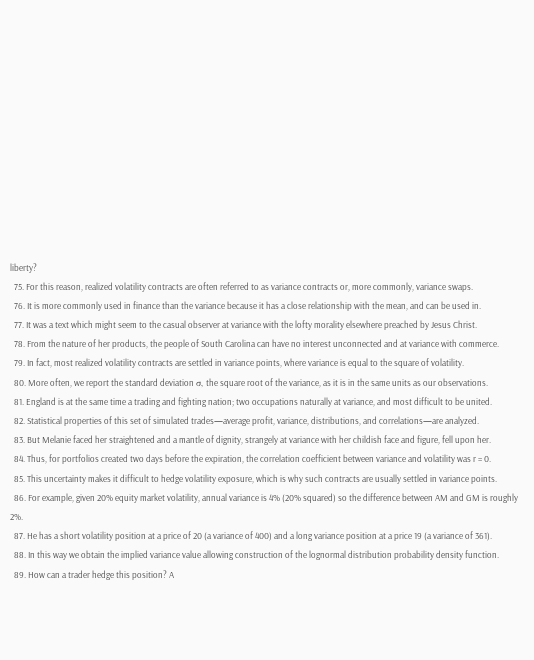liberty?
  75. For this reason, realized volatility contracts are often referred to as variance contracts or, more commonly, variance swaps.
  76. It is more commonly used in finance than the variance because it has a close relationship with the mean, and can be used in.
  77. It was a text which might seem to the casual observer at variance with the lofty morality elsewhere preached by Jesus Christ.
  78. From the nature of her products, the people of South Carolina can have no interest unconnected and at variance with commerce.
  79. In fact, most realized volatility contracts are settled in variance points, where variance is equal to the square of volatility.
  80. More often, we report the standard deviation σ, the square root of the variance, as it is in the same units as our observations.
  81. England is at the same time a trading and fighting nation; two occupations naturally at variance, and most difficult to be united.
  82. Statistical properties of this set of simulated trades—average profit, variance, distributions, and correlations—are analyzed.
  83. But Melanie faced her straightened and a mantle of dignity, strangely at variance with her childish face and figure, fell upon her.
  84. Thus, for portfolios created two days before the expiration, the correlation coefficient between variance and volatility was r = 0.
  85. This uncertainty makes it difficult to hedge volatility exposure, which is why such contracts are usually settled in variance points.
  86. For example, given 20% equity market volatility, annual variance is 4% (20% squared) so the difference between AM and GM is roughly 2%.
  87. He has a short volatility position at a price of 20 (a variance of 400) and a long variance position at a price 19 (a variance of 361).
  88. In this way we obtain the implied variance value allowing construction of the lognormal distribution probability density function.
  89. How can a trader hedge this position? A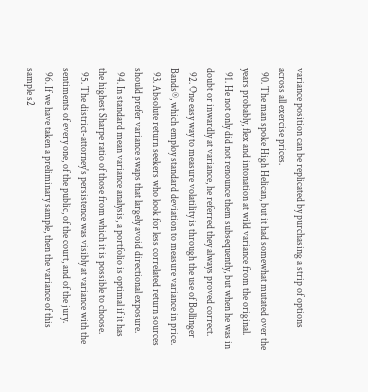variance position can be replicated by purchasing a strip of options across all exercise prices.
  90. The man spoke High Helican, but it had somewhat mutated over the years probably, flex and intonation at wild variance from the original.
  91. He not only did not renounce them subsequently, but when he was in doubt or inwardly at variance, he referred they always proved correct.
  92. One easy way to measure volatility is through the use of Bollinger Bands®, which employ standard deviation to measure variance in price.
  93. Absolute return seekers who look for less correlated return sources should prefer variance swaps that largely avoid directional exposure.
  94. In standard mean variance analysis, a portfolio is optimal if it has the highest Sharpe ratio of those from which it is possible to choose.
  95. The district-attorney's persistence was visibly at variance with the sentiments of every one, of the public, of the court, and of the jury.
  96. If we have taken a preliminary sample, then the variance of this sample s2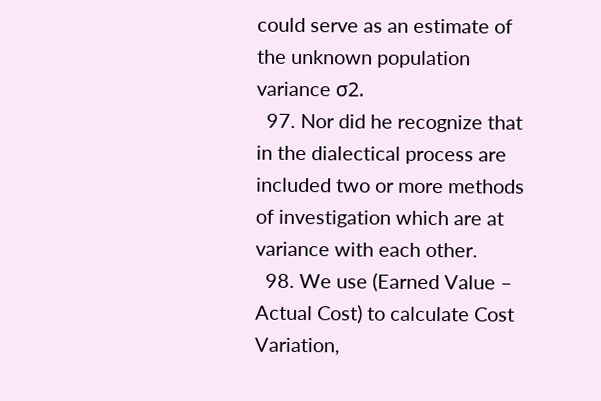could serve as an estimate of the unknown population variance σ2.
  97. Nor did he recognize that in the dialectical process are included two or more methods of investigation which are at variance with each other.
  98. We use (Earned Value – Actual Cost) to calculate Cost Variation,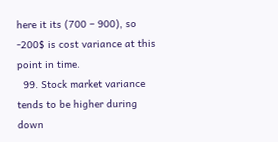here it its (700 – 900), so -200$ is cost variance at this point in time.
  99. Stock market variance tends to be higher during down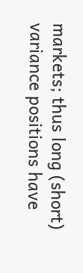markets; thus long (short) variance positions have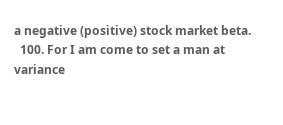a negative (positive) stock market beta.
  100. For I am come to set a man at variance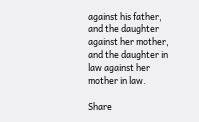against his father, and the daughter against her mother, and the daughter in law against her mother in law.

Share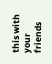this with your friends